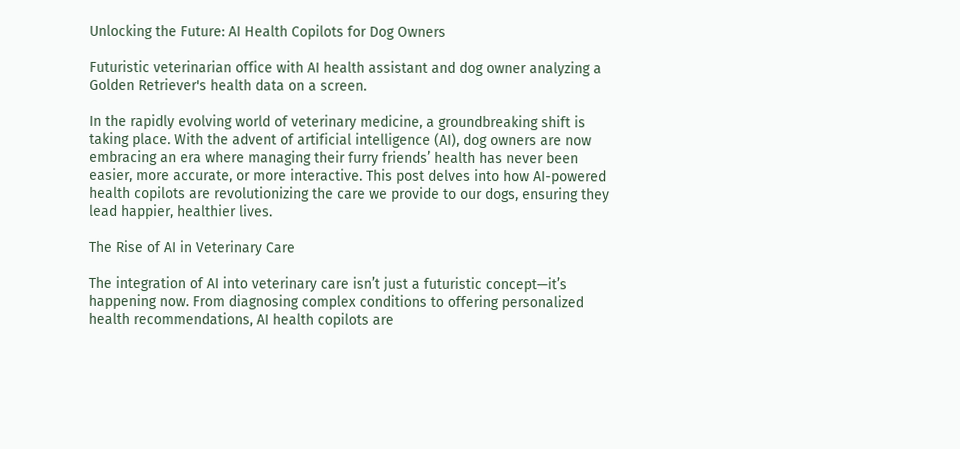Unlocking the Future: AI Health Copilots for Dog Owners

Futuristic veterinarian office with AI health assistant and dog owner analyzing a Golden Retriever's health data on a screen.

In the rapidly evolving world of veterinary medicine, a groundbreaking shift is taking place. With the advent of artificial intelligence (AI), dog owners are now embracing an era where managing their furry friends’ health has never been easier, more accurate, or more interactive. This post delves into how AI-powered health copilots are revolutionizing the care we provide to our dogs, ensuring they lead happier, healthier lives.

The Rise of AI in Veterinary Care

The integration of AI into veterinary care isn’t just a futuristic concept—it’s happening now. From diagnosing complex conditions to offering personalized health recommendations, AI health copilots are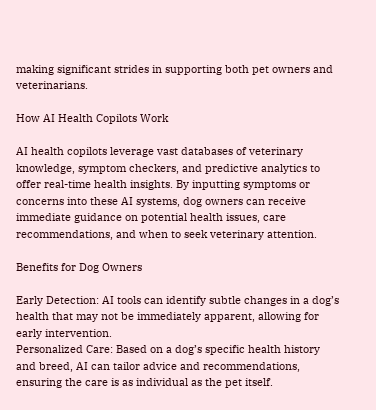making significant strides in supporting both pet owners and veterinarians.

How AI Health Copilots Work

AI health copilots leverage vast databases of veterinary knowledge, symptom checkers, and predictive analytics to offer real-time health insights. By inputting symptoms or concerns into these AI systems, dog owners can receive immediate guidance on potential health issues, care recommendations, and when to seek veterinary attention.

Benefits for Dog Owners

Early Detection: AI tools can identify subtle changes in a dog’s health that may not be immediately apparent, allowing for early intervention.
Personalized Care: Based on a dog’s specific health history and breed, AI can tailor advice and recommendations, ensuring the care is as individual as the pet itself.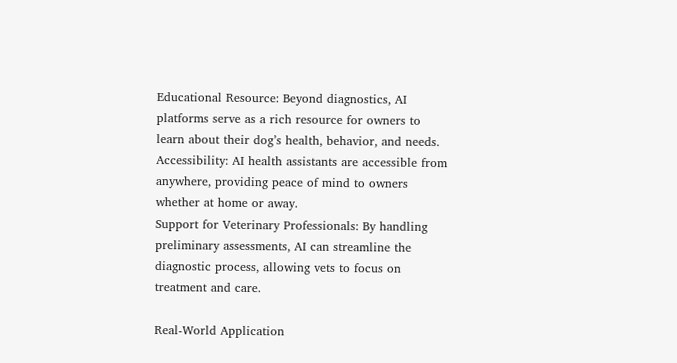Educational Resource: Beyond diagnostics, AI platforms serve as a rich resource for owners to learn about their dog’s health, behavior, and needs.
Accessibility: AI health assistants are accessible from anywhere, providing peace of mind to owners whether at home or away.
Support for Veterinary Professionals: By handling preliminary assessments, AI can streamline the diagnostic process, allowing vets to focus on treatment and care.

Real-World Application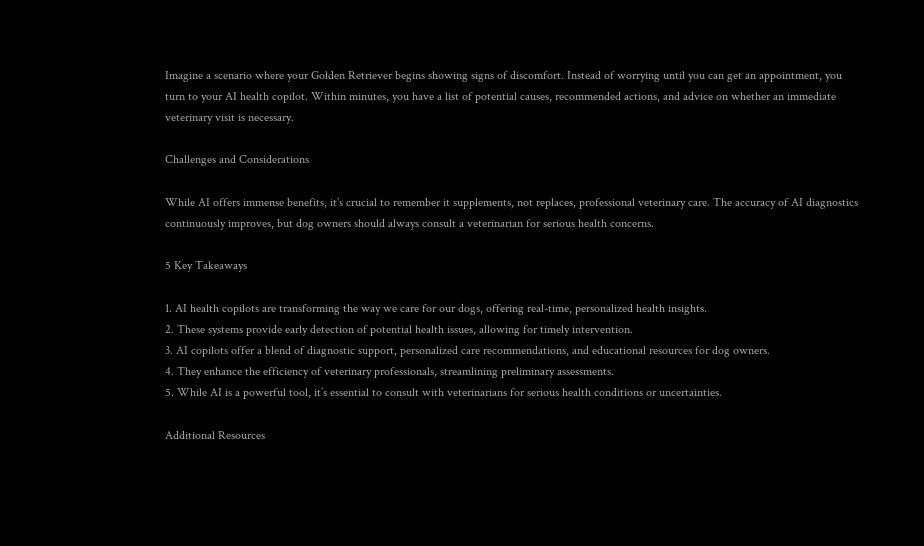Imagine a scenario where your Golden Retriever begins showing signs of discomfort. Instead of worrying until you can get an appointment, you turn to your AI health copilot. Within minutes, you have a list of potential causes, recommended actions, and advice on whether an immediate veterinary visit is necessary.

Challenges and Considerations

While AI offers immense benefits, it’s crucial to remember it supplements, not replaces, professional veterinary care. The accuracy of AI diagnostics continuously improves, but dog owners should always consult a veterinarian for serious health concerns.

5 Key Takeaways

1. AI health copilots are transforming the way we care for our dogs, offering real-time, personalized health insights.
2. These systems provide early detection of potential health issues, allowing for timely intervention.
3. AI copilots offer a blend of diagnostic support, personalized care recommendations, and educational resources for dog owners.
4. They enhance the efficiency of veterinary professionals, streamlining preliminary assessments.
5. While AI is a powerful tool, it’s essential to consult with veterinarians for serious health conditions or uncertainties.

Additional Resources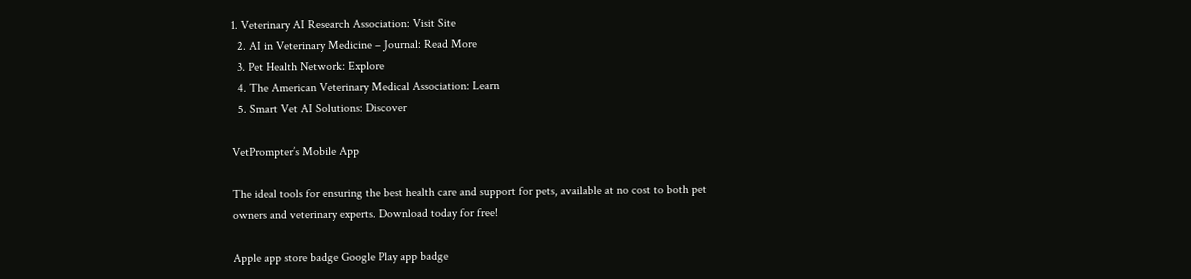1. Veterinary AI Research Association: Visit Site
  2. AI in Veterinary Medicine – Journal: Read More
  3. Pet Health Network: Explore
  4. The American Veterinary Medical Association: Learn
  5. Smart Vet AI Solutions: Discover

VetPrompter’s Mobile App

The ideal tools for ensuring the best health care and support for pets, available at no cost to both pet owners and veterinary experts. Download today for free!

Apple app store badge Google Play app badge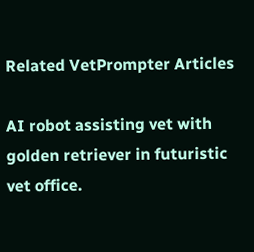Related VetPrompter Articles

AI robot assisting vet with golden retriever in futuristic vet office.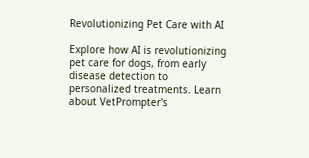Revolutionizing Pet Care with AI

Explore how AI is revolutionizing pet care for dogs, from early disease detection to personalized treatments. Learn about VetPrompter's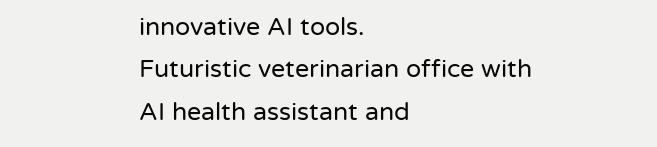innovative AI tools.
Futuristic veterinarian office with AI health assistant and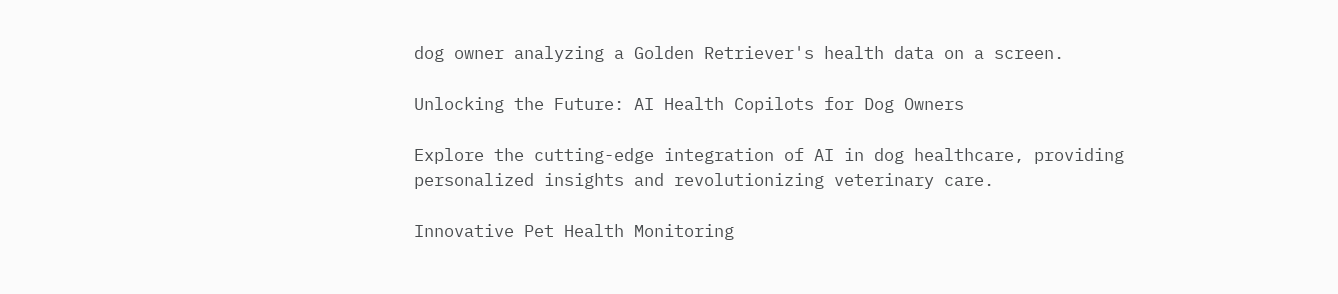dog owner analyzing a Golden Retriever's health data on a screen.

Unlocking the Future: AI Health Copilots for Dog Owners

Explore the cutting-edge integration of AI in dog healthcare, providing personalized insights and revolutionizing veterinary care.

Innovative Pet Health Monitoring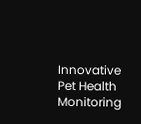Innovative Pet Health Monitoring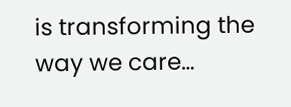is transforming the way we care…